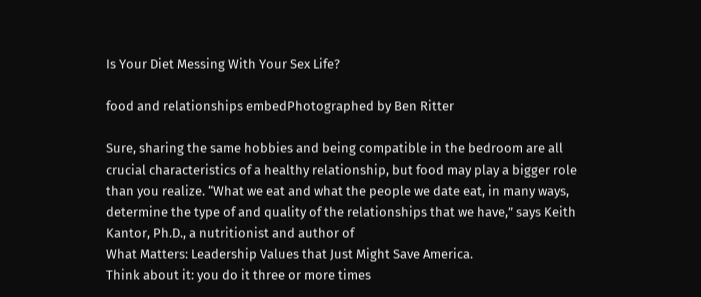Is Your Diet Messing With Your Sex Life?

food and relationships embedPhotographed by Ben Ritter

Sure, sharing the same hobbies and being compatible in the bedroom are all crucial characteristics of a healthy relationship, but food may play a bigger role than you realize. “What we eat and what the people we date eat, in many ways, determine the type of and quality of the relationships that we have,” says Keith Kantor, Ph.D., a nutritionist and author of
What Matters: Leadership Values that Just Might Save America.
Think about it: you do it three or more times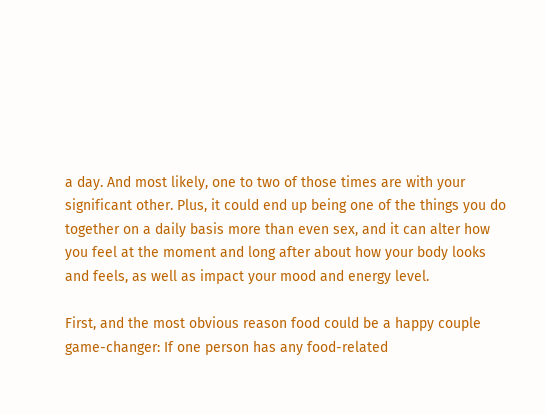a day. And most likely, one to two of those times are with your significant other. Plus, it could end up being one of the things you do together on a daily basis more than even sex, and it can alter how you feel at the moment and long after about how your body looks and feels, as well as impact your mood and energy level.

First, and the most obvious reason food could be a happy couple game-changer: If one person has any food-related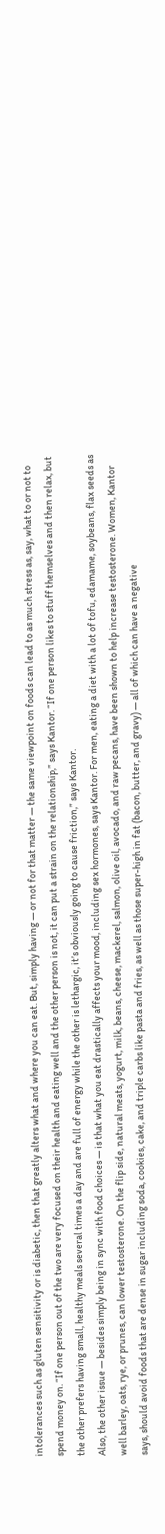intolerances such as gluten sensitivity or is diabetic, then that greatly alters what and where you can eat. But, simply having — or not for that matter — the same viewpoint on foods can lead to as much stress as, say, what to or not to spend money on. “If one person out of the two are very focused on their health and eating well and the other person is not, it can put a strain on the relationship,” says Kantor. “If one person likes to stuff themselves and then relax, but the other prefers having small, healthy meals several times a day and are full of energy while the other is lethargic, it’s obviously going to cause friction,” says Kantor.
Also, the other issue — besides simply being in sync with food choices — is that what you eat drastically affects your mood, including sex hormones, says Kantor. For men, eating a diet with a lot of tofu, edamame, soybeans, flax seeds as well barley, oats, rye, or prunes, can lower testosterone. On the flip side, natural meats, yogurt, milk, beans, cheese, mackerel, salmon, olive oil, avocado, and raw pecans, have been shown to help increase testosterone. Women, Kantor says, should avoid foods that are dense in sugar including soda, cookies, cake, and triple carbs like pasta and fries, as well as those super-high in fat (bacon, butter, and gravy) — all of which can have a negative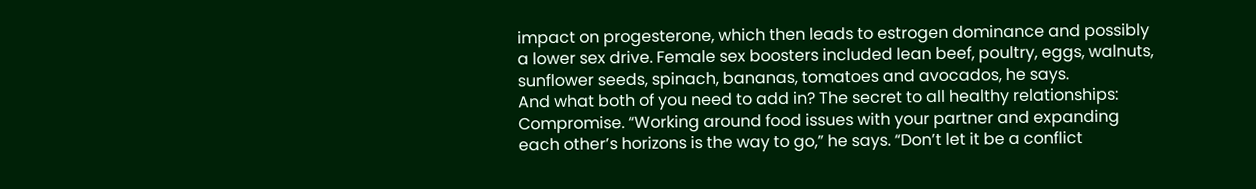impact on progesterone, which then leads to estrogen dominance and possibly a lower sex drive. Female sex boosters included lean beef, poultry, eggs, walnuts, sunflower seeds, spinach, bananas, tomatoes and avocados, he says.
And what both of you need to add in? The secret to all healthy relationships: Compromise. “Working around food issues with your partner and expanding each other’s horizons is the way to go,” he says. “Don’t let it be a conflict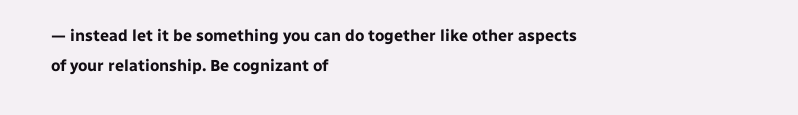— instead let it be something you can do together like other aspects of your relationship. Be cognizant of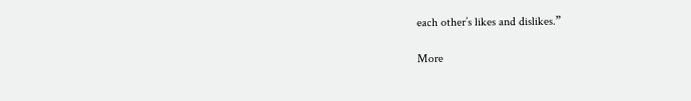each other’s likes and dislikes.”

More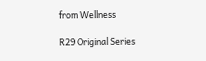from Wellness

R29 Original Series